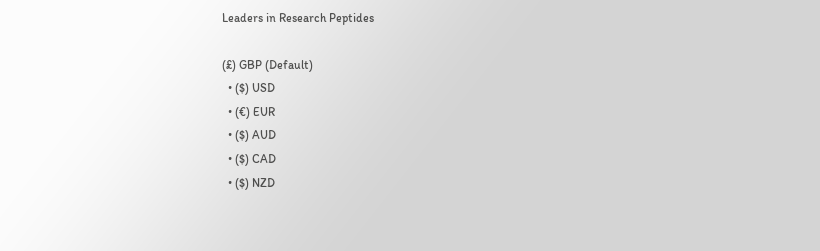Leaders in Research Peptides

(£) GBP (Default)
  • ($) USD
  • (€) EUR
  • ($) AUD
  • ($) CAD
  • ($) NZD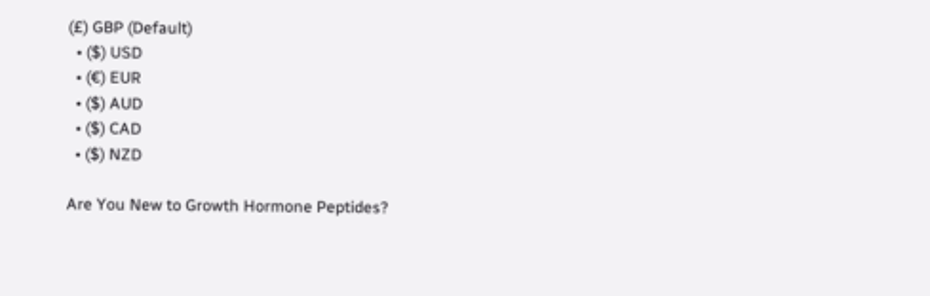(£) GBP (Default)
  • ($) USD
  • (€) EUR
  • ($) AUD
  • ($) CAD
  • ($) NZD

Are You New to Growth Hormone Peptides?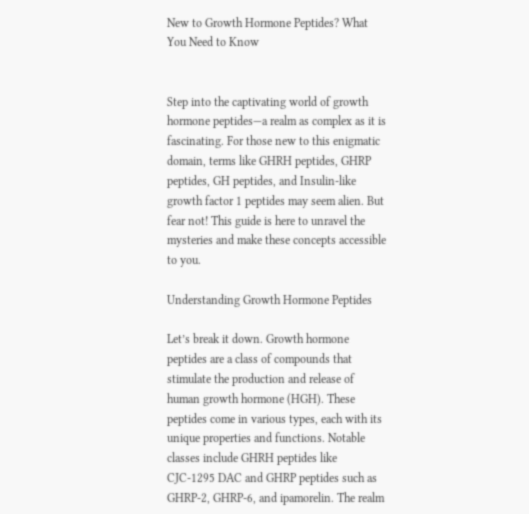New to Growth Hormone Peptides? What You Need to Know


Step into the captivating world of growth hormone peptides—a realm as complex as it is fascinating. For those new to this enigmatic domain, terms like GHRH peptides, GHRP peptides, GH peptides, and Insulin-like growth factor 1 peptides may seem alien. But fear not! This guide is here to unravel the mysteries and make these concepts accessible to you.

Understanding Growth Hormone Peptides

Let’s break it down. Growth hormone peptides are a class of compounds that stimulate the production and release of human growth hormone (HGH). These peptides come in various types, each with its unique properties and functions. Notable classes include GHRH peptides like CJC-1295 DAC and GHRP peptides such as GHRP-2, GHRP-6, and ipamorelin. The realm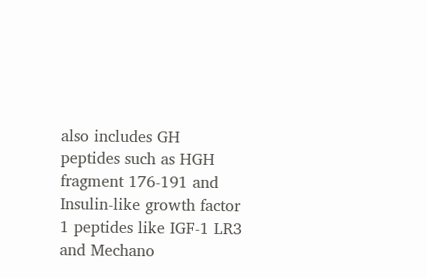also includes GH peptides such as HGH fragment 176-191 and Insulin-like growth factor 1 peptides like IGF-1 LR3 and Mechano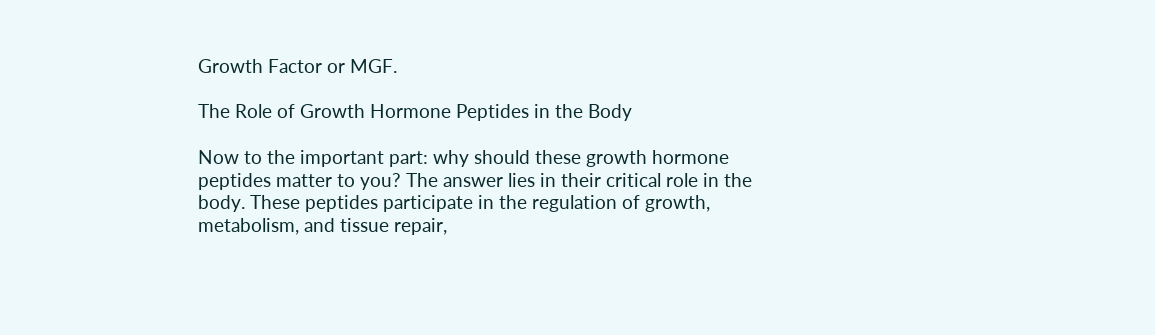Growth Factor or MGF.

The Role of Growth Hormone Peptides in the Body

Now to the important part: why should these growth hormone peptides matter to you? The answer lies in their critical role in the body. These peptides participate in the regulation of growth, metabolism, and tissue repair,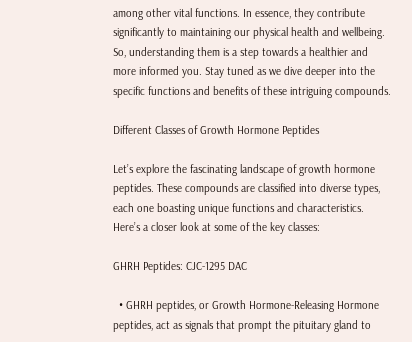among other vital functions. In essence, they contribute significantly to maintaining our physical health and wellbeing. So, understanding them is a step towards a healthier and more informed you. Stay tuned as we dive deeper into the specific functions and benefits of these intriguing compounds.

Different Classes of Growth Hormone Peptides

Let’s explore the fascinating landscape of growth hormone peptides. These compounds are classified into diverse types, each one boasting unique functions and characteristics. Here’s a closer look at some of the key classes:

GHRH Peptides: CJC-1295 DAC

  • GHRH peptides, or Growth Hormone-Releasing Hormone peptides, act as signals that prompt the pituitary gland to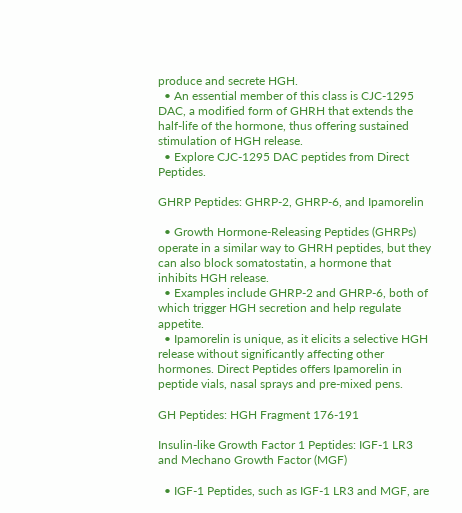produce and secrete HGH.
  • An essential member of this class is CJC-1295 DAC, a modified form of GHRH that extends the half-life of the hormone, thus offering sustained stimulation of HGH release.
  • Explore CJC-1295 DAC peptides from Direct Peptides.

GHRP Peptides: GHRP-2, GHRP-6, and Ipamorelin

  • Growth Hormone-Releasing Peptides (GHRPs) operate in a similar way to GHRH peptides, but they can also block somatostatin, a hormone that inhibits HGH release.
  • Examples include GHRP-2 and GHRP-6, both of which trigger HGH secretion and help regulate appetite.
  • Ipamorelin is unique, as it elicits a selective HGH release without significantly affecting other hormones. Direct Peptides offers Ipamorelin in peptide vials, nasal sprays and pre-mixed pens.

GH Peptides: HGH Fragment 176-191

Insulin-like Growth Factor 1 Peptides: IGF-1 LR3 and Mechano Growth Factor (MGF)

  • IGF-1 Peptides, such as IGF-1 LR3 and MGF, are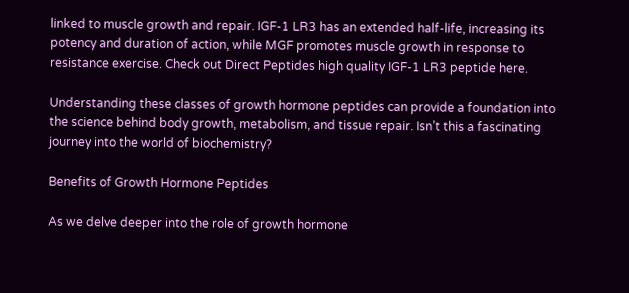linked to muscle growth and repair. IGF-1 LR3 has an extended half-life, increasing its potency and duration of action, while MGF promotes muscle growth in response to resistance exercise. Check out Direct Peptides high quality IGF-1 LR3 peptide here.

Understanding these classes of growth hormone peptides can provide a foundation into the science behind body growth, metabolism, and tissue repair. Isn’t this a fascinating journey into the world of biochemistry?

Benefits of Growth Hormone Peptides

As we delve deeper into the role of growth hormone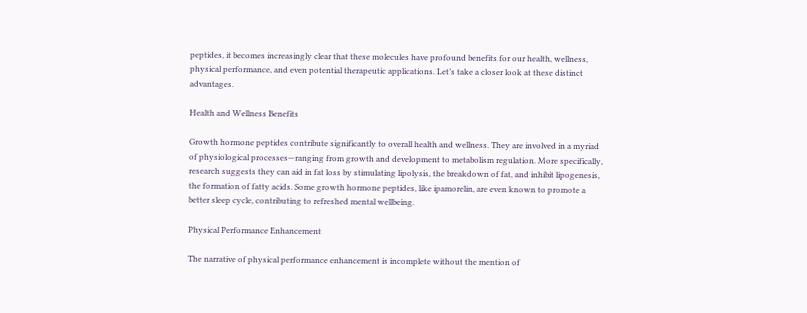peptides, it becomes increasingly clear that these molecules have profound benefits for our health, wellness, physical performance, and even potential therapeutic applications. Let’s take a closer look at these distinct advantages.

Health and Wellness Benefits

Growth hormone peptides contribute significantly to overall health and wellness. They are involved in a myriad of physiological processes—ranging from growth and development to metabolism regulation. More specifically, research suggests they can aid in fat loss by stimulating lipolysis, the breakdown of fat, and inhibit lipogenesis, the formation of fatty acids. Some growth hormone peptides, like ipamorelin, are even known to promote a better sleep cycle, contributing to refreshed mental wellbeing.

Physical Performance Enhancement

The narrative of physical performance enhancement is incomplete without the mention of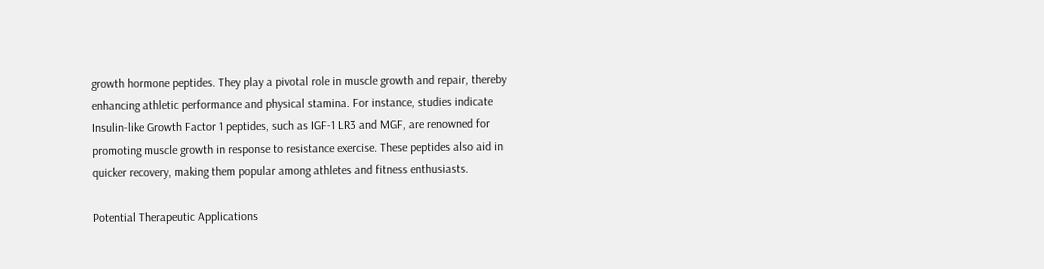growth hormone peptides. They play a pivotal role in muscle growth and repair, thereby enhancing athletic performance and physical stamina. For instance, studies indicate Insulin-like Growth Factor 1 peptides, such as IGF-1 LR3 and MGF, are renowned for promoting muscle growth in response to resistance exercise. These peptides also aid in quicker recovery, making them popular among athletes and fitness enthusiasts.

Potential Therapeutic Applications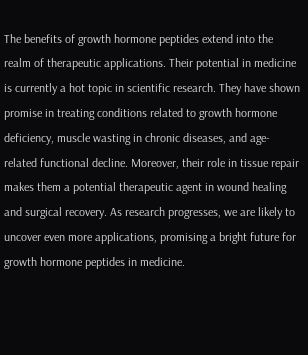The benefits of growth hormone peptides extend into the realm of therapeutic applications. Their potential in medicine is currently a hot topic in scientific research. They have shown promise in treating conditions related to growth hormone deficiency, muscle wasting in chronic diseases, and age-related functional decline. Moreover, their role in tissue repair makes them a potential therapeutic agent in wound healing and surgical recovery. As research progresses, we are likely to uncover even more applications, promising a bright future for growth hormone peptides in medicine.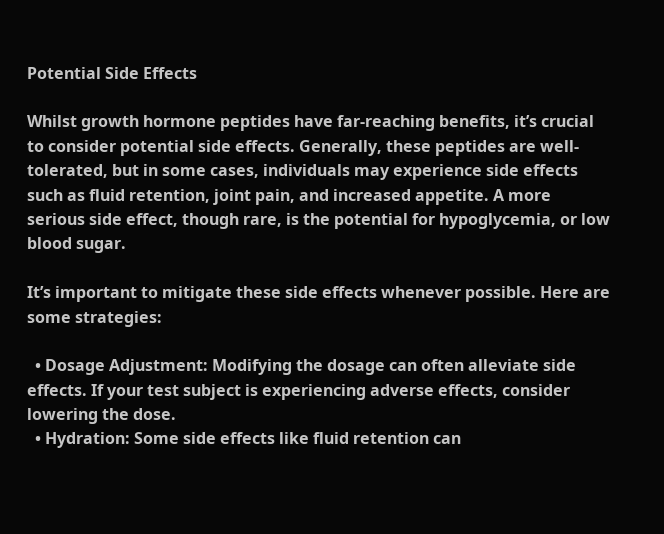Potential Side Effects

Whilst growth hormone peptides have far-reaching benefits, it’s crucial to consider potential side effects. Generally, these peptides are well-tolerated, but in some cases, individuals may experience side effects such as fluid retention, joint pain, and increased appetite. A more serious side effect, though rare, is the potential for hypoglycemia, or low blood sugar.

It’s important to mitigate these side effects whenever possible. Here are some strategies:

  • Dosage Adjustment: Modifying the dosage can often alleviate side effects. If your test subject is experiencing adverse effects, consider lowering the dose.
  • Hydration: Some side effects like fluid retention can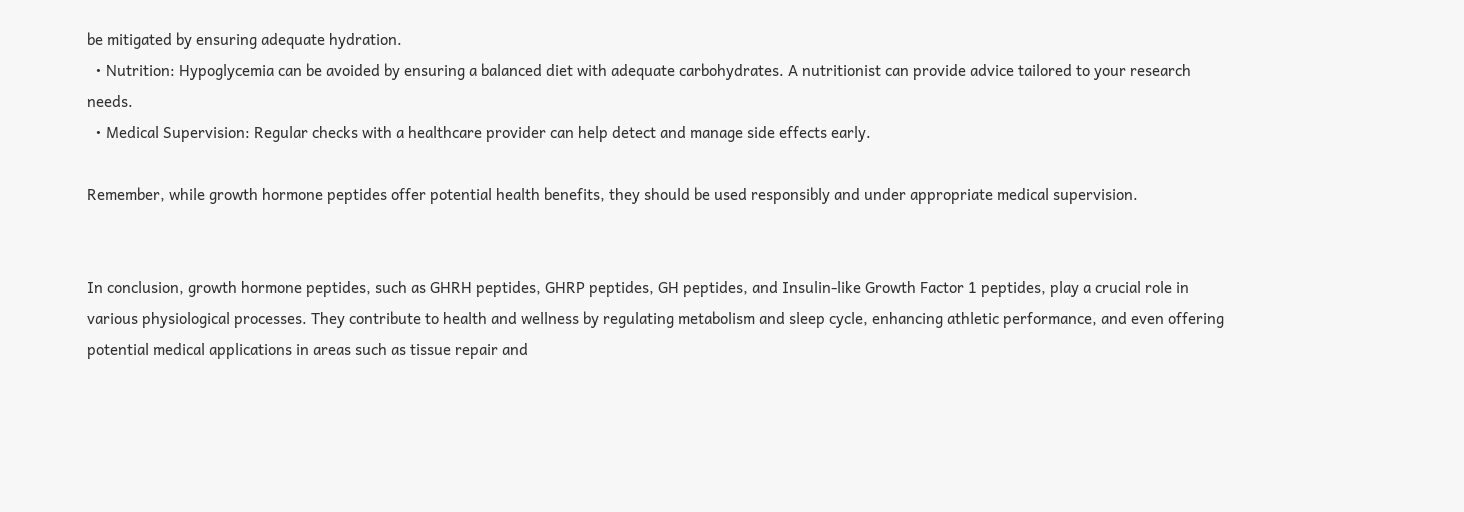be mitigated by ensuring adequate hydration.
  • Nutrition: Hypoglycemia can be avoided by ensuring a balanced diet with adequate carbohydrates. A nutritionist can provide advice tailored to your research needs.
  • Medical Supervision: Regular checks with a healthcare provider can help detect and manage side effects early.

Remember, while growth hormone peptides offer potential health benefits, they should be used responsibly and under appropriate medical supervision.


In conclusion, growth hormone peptides, such as GHRH peptides, GHRP peptides, GH peptides, and Insulin-like Growth Factor 1 peptides, play a crucial role in various physiological processes. They contribute to health and wellness by regulating metabolism and sleep cycle, enhancing athletic performance, and even offering potential medical applications in areas such as tissue repair and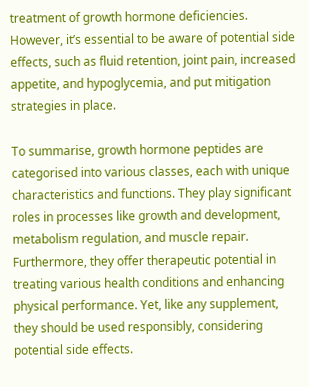treatment of growth hormone deficiencies. However, it’s essential to be aware of potential side effects, such as fluid retention, joint pain, increased appetite, and hypoglycemia, and put mitigation strategies in place.

To summarise, growth hormone peptides are categorised into various classes, each with unique characteristics and functions. They play significant roles in processes like growth and development, metabolism regulation, and muscle repair. Furthermore, they offer therapeutic potential in treating various health conditions and enhancing physical performance. Yet, like any supplement, they should be used responsibly, considering potential side effects.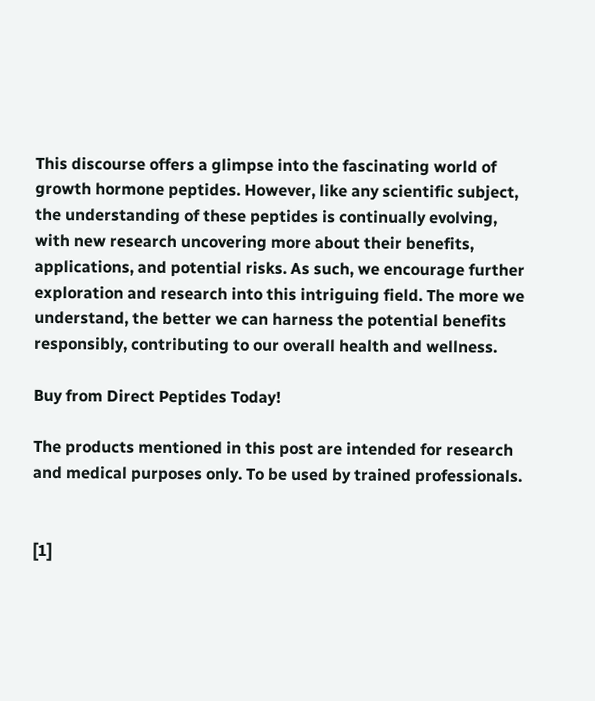This discourse offers a glimpse into the fascinating world of growth hormone peptides. However, like any scientific subject, the understanding of these peptides is continually evolving, with new research uncovering more about their benefits, applications, and potential risks. As such, we encourage further exploration and research into this intriguing field. The more we understand, the better we can harness the potential benefits responsibly, contributing to our overall health and wellness.

Buy from Direct Peptides Today!

The products mentioned in this post are intended for research and medical purposes only. To be used by trained professionals.


[1]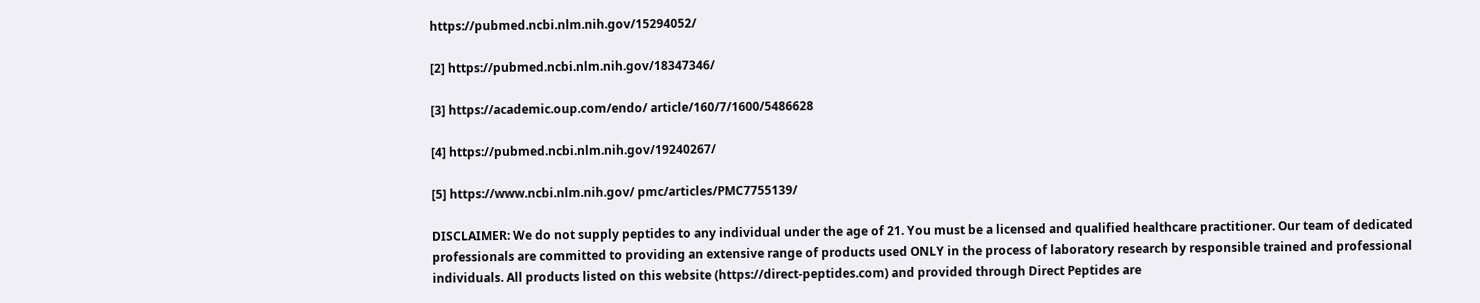https://pubmed.ncbi.nlm.nih.gov/15294052/

[2] https://pubmed.ncbi.nlm.nih.gov/18347346/

[3] https://academic.oup.com/endo/ article/160/7/1600/5486628

[4] https://pubmed.ncbi.nlm.nih.gov/19240267/

[5] https://www.ncbi.nlm.nih.gov/ pmc/articles/PMC7755139/

DISCLAIMER: We do not supply peptides to any individual under the age of 21. You must be a licensed and qualified healthcare practitioner. Our team of dedicated professionals are committed to providing an extensive range of products used ONLY in the process of laboratory research by responsible trained and professional individuals. All products listed on this website (https://direct-peptides.com) and provided through Direct Peptides are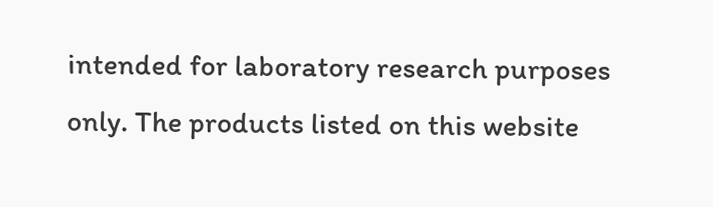intended for laboratory research purposes only. The products listed on this website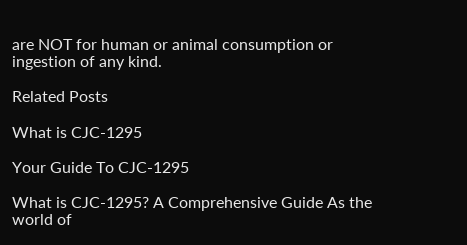are NOT for human or animal consumption or ingestion of any kind.

Related Posts

What is CJC-1295

Your Guide To CJC-1295

What is CJC-1295? A Comprehensive Guide As the world of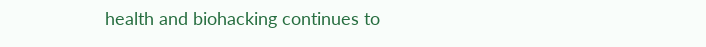health and biohacking continues to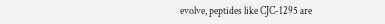evolve, peptides like CJC-1295 are